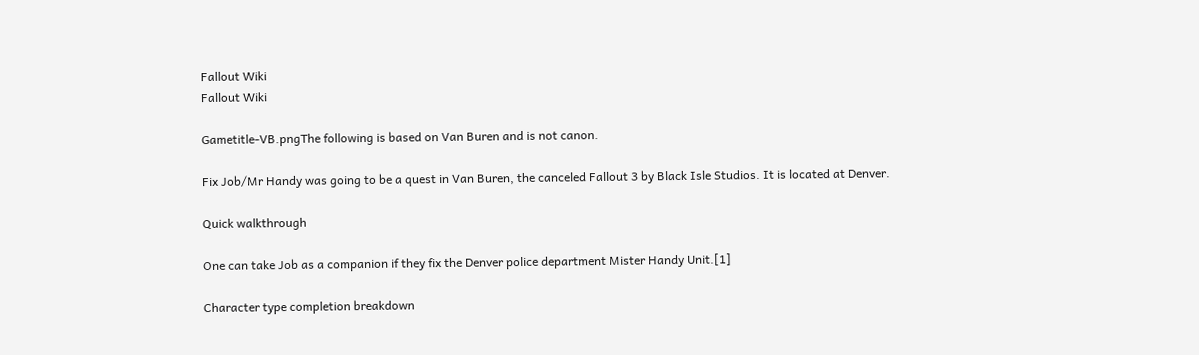Fallout Wiki
Fallout Wiki

Gametitle-VB.pngThe following is based on Van Buren and is not canon.

Fix Job/Mr Handy was going to be a quest in Van Buren, the canceled Fallout 3 by Black Isle Studios. It is located at Denver.

Quick walkthrough

One can take Job as a companion if they fix the Denver police department Mister Handy Unit.[1]

Character type completion breakdown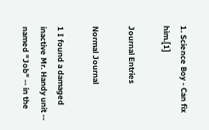1. Science Boy - Can fix him.[1]

Journal Entries

Normal Journal

1 I found a damaged inactive Mr. Handy unit -- named "Job" -- in the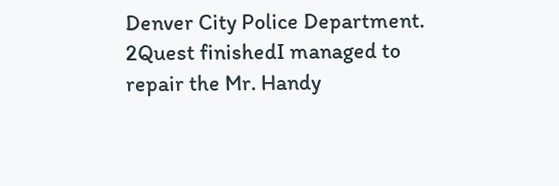Denver City Police Department.
2Quest finishedI managed to repair the Mr. Handy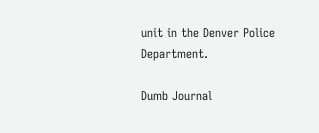unit in the Denver Police Department.

Dumb Journal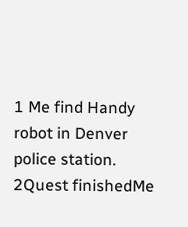1 Me find Handy robot in Denver police station.
2Quest finishedMe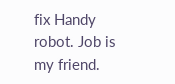fix Handy robot. Job is my friend.